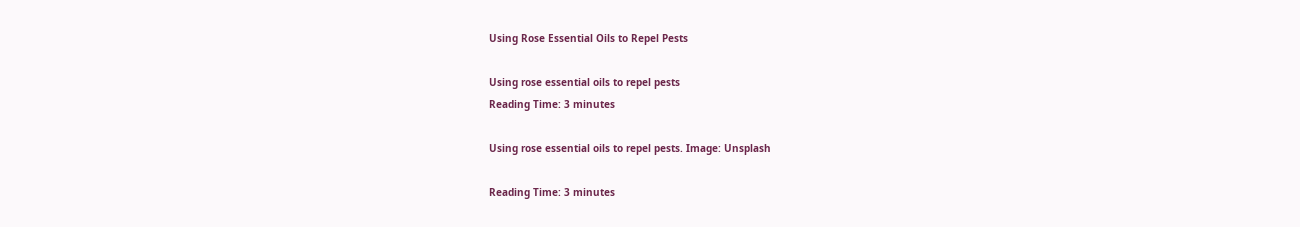Using Rose Essential Oils to Repel Pests

Using rose essential oils to repel pests
Reading Time: 3 minutes

Using rose essential oils to repel pests. Image: Unsplash

Reading Time: 3 minutes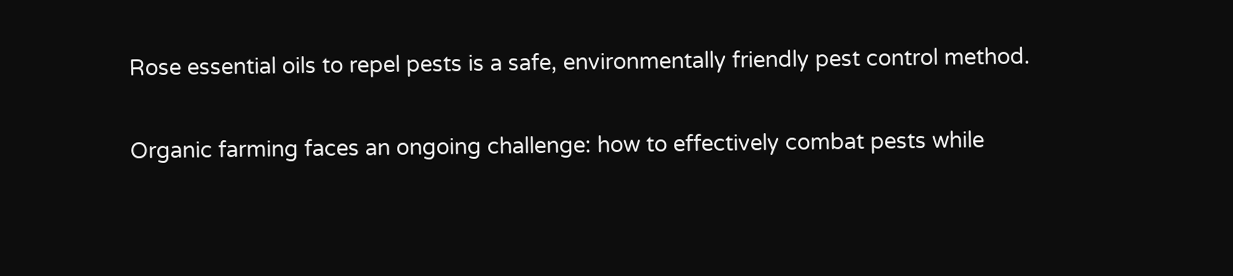Rose essential oils to repel pests is a safe, environmentally friendly pest control method.

Organic farming faces an ongoing challenge: how to effectively combat pests while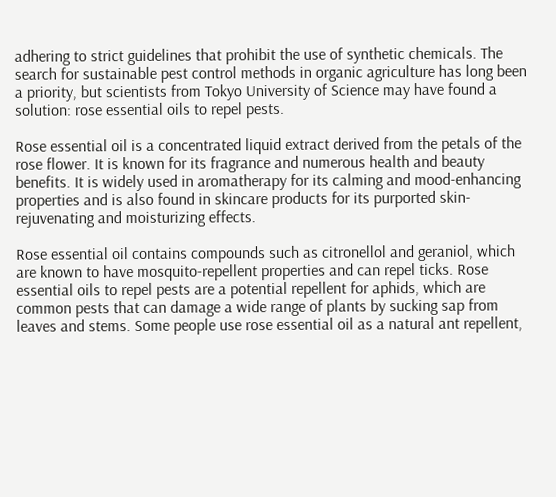adhering to strict guidelines that prohibit the use of synthetic chemicals. The search for sustainable pest control methods in organic agriculture has long been a priority, but scientists from Tokyo University of Science may have found a solution: rose essential oils to repel pests.

Rose essential oil is a concentrated liquid extract derived from the petals of the rose flower. It is known for its fragrance and numerous health and beauty benefits. It is widely used in aromatherapy for its calming and mood-enhancing properties and is also found in skincare products for its purported skin-rejuvenating and moisturizing effects.

Rose essential oil contains compounds such as citronellol and geraniol, which are known to have mosquito-repellent properties and can repel ticks. Rose essential oils to repel pests are a potential repellent for aphids, which are common pests that can damage a wide range of plants by sucking sap from leaves and stems. Some people use rose essential oil as a natural ant repellent,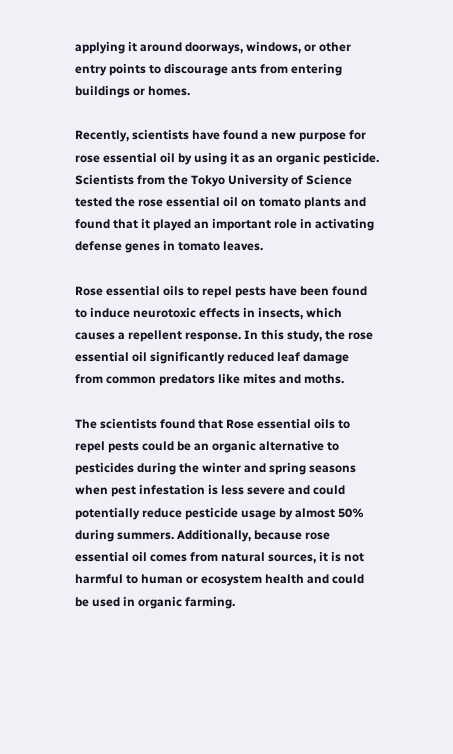applying it around doorways, windows, or other entry points to discourage ants from entering buildings or homes.

Recently, scientists have found a new purpose for rose essential oil by using it as an organic pesticide. Scientists from the Tokyo University of Science tested the rose essential oil on tomato plants and found that it played an important role in activating defense genes in tomato leaves.

Rose essential oils to repel pests have been found to induce neurotoxic effects in insects, which causes a repellent response. In this study, the rose essential oil significantly reduced leaf damage from common predators like mites and moths.

The scientists found that Rose essential oils to repel pests could be an organic alternative to pesticides during the winter and spring seasons when pest infestation is less severe and could potentially reduce pesticide usage by almost 50% during summers. Additionally, because rose essential oil comes from natural sources, it is not harmful to human or ecosystem health and could be used in organic farming.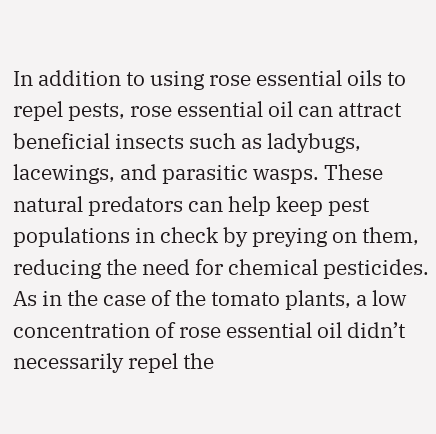In addition to using rose essential oils to repel pests, rose essential oil can attract beneficial insects such as ladybugs, lacewings, and parasitic wasps. These natural predators can help keep pest populations in check by preying on them, reducing the need for chemical pesticides. As in the case of the tomato plants, a low concentration of rose essential oil didn’t necessarily repel the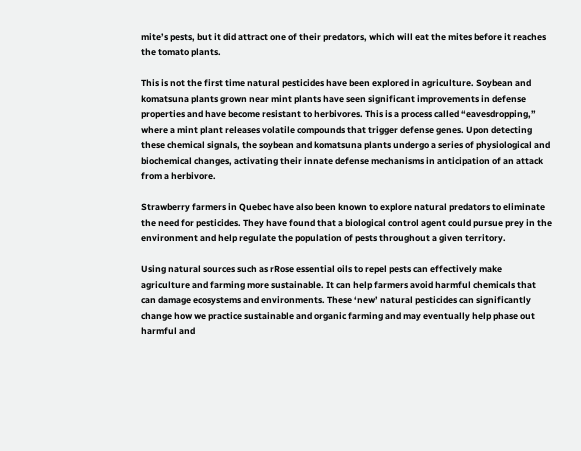mite’s pests, but it did attract one of their predators, which will eat the mites before it reaches the tomato plants.

This is not the first time natural pesticides have been explored in agriculture. Soybean and komatsuna plants grown near mint plants have seen significant improvements in defense properties and have become resistant to herbivores. This is a process called “eavesdropping,” where a mint plant releases volatile compounds that trigger defense genes. Upon detecting these chemical signals, the soybean and komatsuna plants undergo a series of physiological and biochemical changes, activating their innate defense mechanisms in anticipation of an attack from a herbivore.

Strawberry farmers in Quebec have also been known to explore natural predators to eliminate the need for pesticides. They have found that a biological control agent could pursue prey in the environment and help regulate the population of pests throughout a given territory.

Using natural sources such as rRose essential oils to repel pests can effectively make agriculture and farming more sustainable. It can help farmers avoid harmful chemicals that can damage ecosystems and environments. These ‘new’ natural pesticides can significantly change how we practice sustainable and organic farming and may eventually help phase out harmful and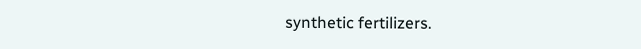synthetic fertilizers.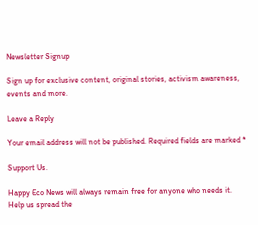Newsletter Signup

Sign up for exclusive content, original stories, activism awareness, events and more.

Leave a Reply

Your email address will not be published. Required fields are marked *

Support Us.

Happy Eco News will always remain free for anyone who needs it. Help us spread the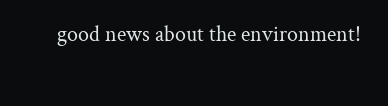good news about the environment!